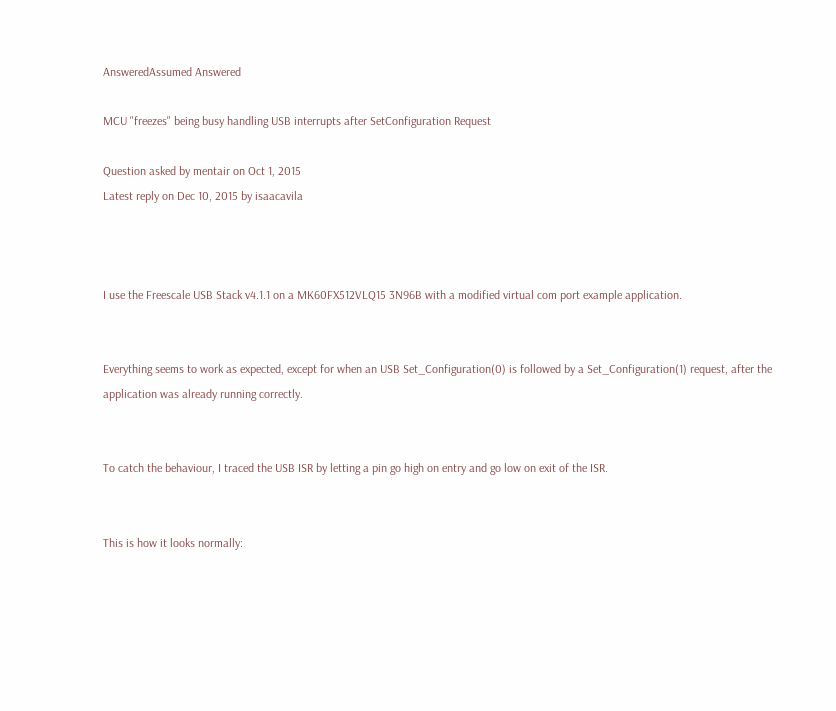AnsweredAssumed Answered

MCU "freezes" being busy handling USB interrupts after SetConfiguration Request

Question asked by mentair on Oct 1, 2015
Latest reply on Dec 10, 2015 by isaacavila



I use the Freescale USB Stack v4.1.1 on a MK60FX512VLQ15 3N96B with a modified virtual com port example application.


Everything seems to work as expected, except for when an USB Set_Configuration(0) is followed by a Set_Configuration(1) request, after the application was already running correctly.


To catch the behaviour, I traced the USB ISR by letting a pin go high on entry and go low on exit of the ISR.


This is how it looks normally: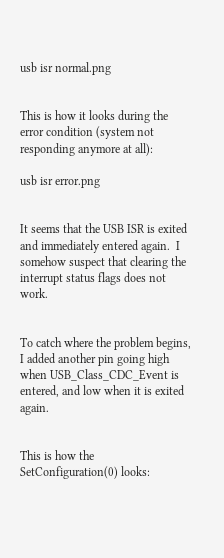usb isr normal.png


This is how it looks during the error condition (system not responding anymore at all):

usb isr error.png


It seems that the USB ISR is exited and immediately entered again.  I somehow suspect that clearing the interrupt status flags does not work.


To catch where the problem begins, I added another pin going high when USB_Class_CDC_Event is entered, and low when it is exited again.


This is how the SetConfiguration(0) looks: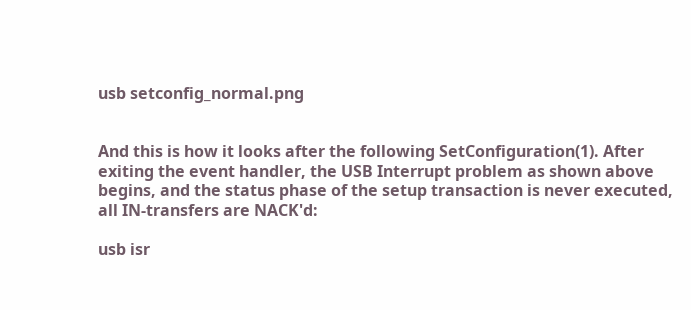usb setconfig_normal.png


And this is how it looks after the following SetConfiguration(1). After exiting the event handler, the USB Interrupt problem as shown above begins, and the status phase of the setup transaction is never executed, all IN-transfers are NACK'd:

usb isr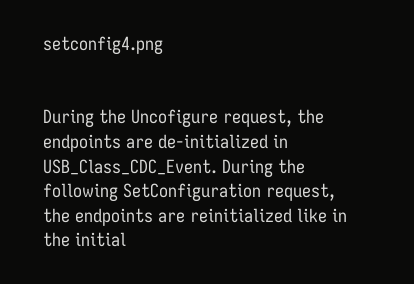setconfig4.png


During the Uncofigure request, the endpoints are de-initialized in USB_Class_CDC_Event. During the following SetConfiguration request, the endpoints are reinitialized like in the initial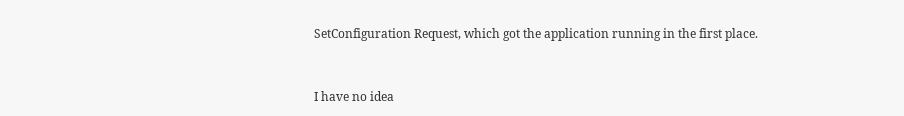SetConfiguration Request, which got the application running in the first place.


I have no idea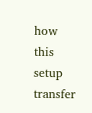how this setup transfer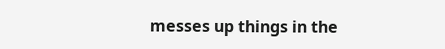messes up things in the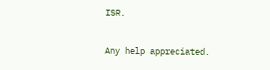ISR.

Any help appreciated.